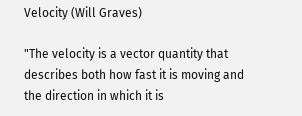Velocity (Will Graves)

"The velocity is a vector quantity that describes both how fast it is moving and the direction in which it is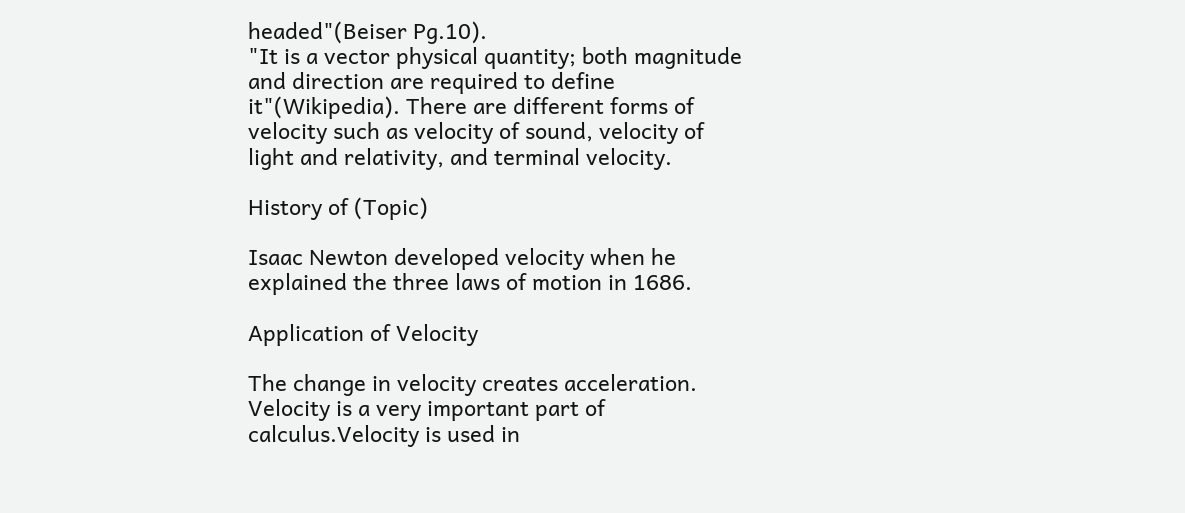headed"(Beiser Pg.10).
"It is a vector physical quantity; both magnitude and direction are required to define it"(Wikipedia). There are different forms of velocity such as velocity of sound, velocity of light and relativity, and terminal velocity.

History of (Topic)

Isaac Newton developed velocity when he explained the three laws of motion in 1686.

Application of Velocity

The change in velocity creates acceleration. Velocity is a very important part of calculus.Velocity is used in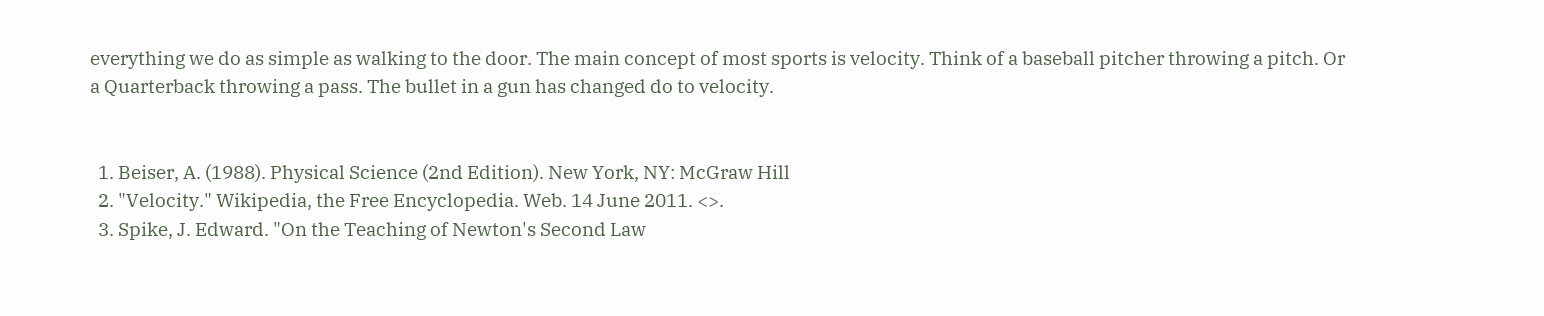everything we do as simple as walking to the door. The main concept of most sports is velocity. Think of a baseball pitcher throwing a pitch. Or a Quarterback throwing a pass. The bullet in a gun has changed do to velocity.


  1. Beiser, A. (1988). Physical Science (2nd Edition). New York, NY: McGraw Hill
  2. "Velocity." Wikipedia, the Free Encyclopedia. Web. 14 June 2011. <>.
  3. Spike, J. Edward. "On the Teaching of Newton's Second Law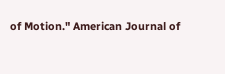of Motion." American Journal of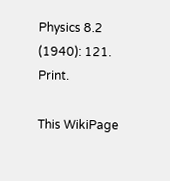Physics 8.2 (1940): 121. Print.

This WikiPage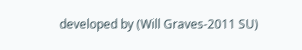developed by (Will Graves-2011 SU)